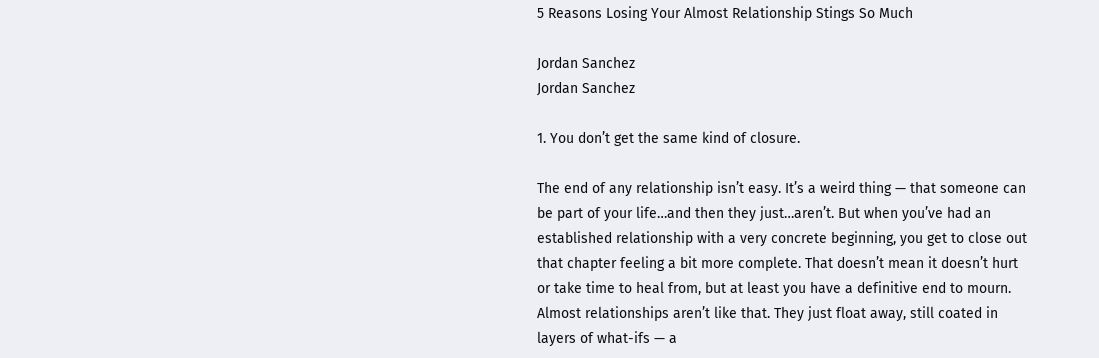5 Reasons Losing Your Almost Relationship Stings So Much

Jordan Sanchez
Jordan Sanchez

1. You don’t get the same kind of closure.

The end of any relationship isn’t easy. It’s a weird thing — that someone can be part of your life…and then they just…aren’t. But when you’ve had an established relationship with a very concrete beginning, you get to close out that chapter feeling a bit more complete. That doesn’t mean it doesn’t hurt or take time to heal from, but at least you have a definitive end to mourn. Almost relationships aren’t like that. They just float away, still coated in layers of what-ifs — a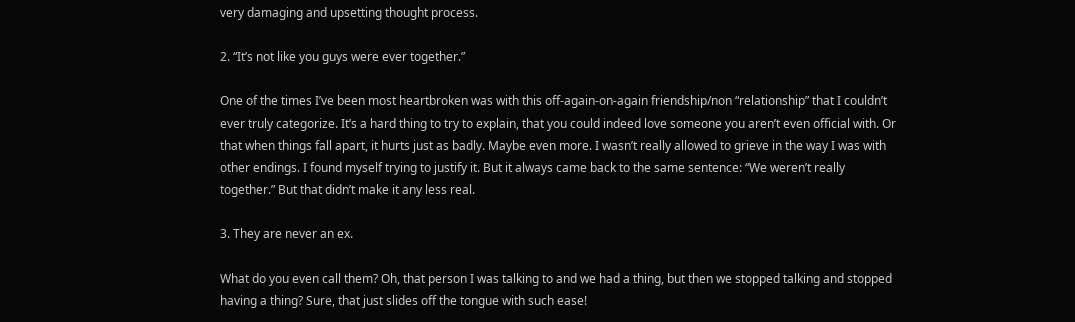very damaging and upsetting thought process.

2. “It’s not like you guys were ever together.”

One of the times I’ve been most heartbroken was with this off-again-on-again friendship/non “relationship” that I couldn’t ever truly categorize. It’s a hard thing to try to explain, that you could indeed love someone you aren’t even official with. Or that when things fall apart, it hurts just as badly. Maybe even more. I wasn’t really allowed to grieve in the way I was with other endings. I found myself trying to justify it. But it always came back to the same sentence: “We weren’t really together.” But that didn’t make it any less real.

3. They are never an ex.

What do you even call them? Oh, that person I was talking to and we had a thing, but then we stopped talking and stopped having a thing? Sure, that just slides off the tongue with such ease!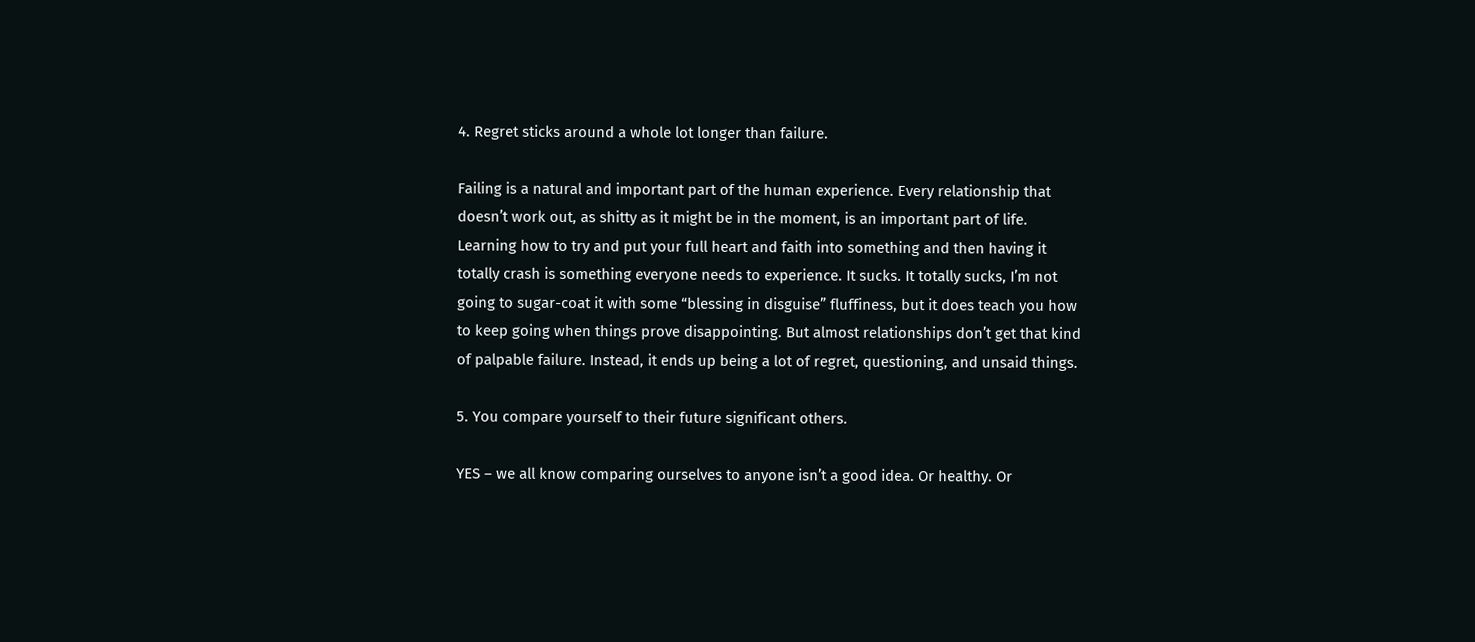4. Regret sticks around a whole lot longer than failure.

Failing is a natural and important part of the human experience. Every relationship that doesn’t work out, as shitty as it might be in the moment, is an important part of life. Learning how to try and put your full heart and faith into something and then having it totally crash is something everyone needs to experience. It sucks. It totally sucks, I’m not going to sugar-coat it with some “blessing in disguise” fluffiness, but it does teach you how to keep going when things prove disappointing. But almost relationships don’t get that kind of palpable failure. Instead, it ends up being a lot of regret, questioning, and unsaid things.

5. You compare yourself to their future significant others.

YES – we all know comparing ourselves to anyone isn’t a good idea. Or healthy. Or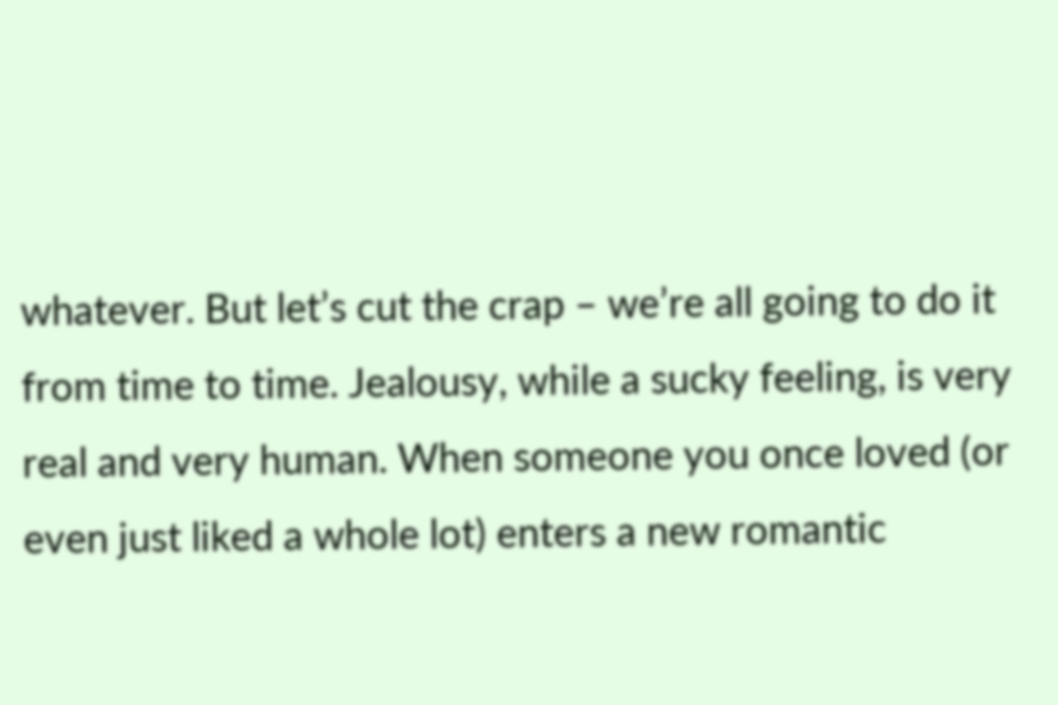whatever. But let’s cut the crap – we’re all going to do it from time to time. Jealousy, while a sucky feeling, is very real and very human. When someone you once loved (or even just liked a whole lot) enters a new romantic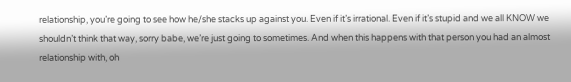relationship, you’re going to see how he/she stacks up against you. Even if it’s irrational. Even if it’s stupid and we all KNOW we shouldn’t think that way, sorry babe, we’re just going to sometimes. And when this happens with that person you had an almost relationship with, oh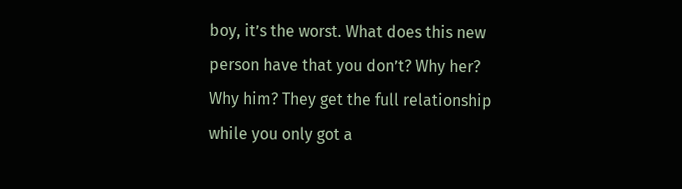boy, it’s the worst. What does this new person have that you don’t? Why her? Why him? They get the full relationship while you only got a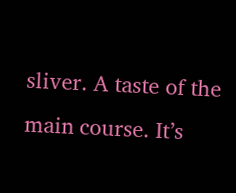sliver. A taste of the main course. It’s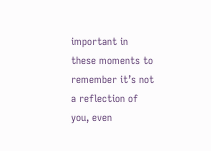important in these moments to remember it’s not a reflection of you, even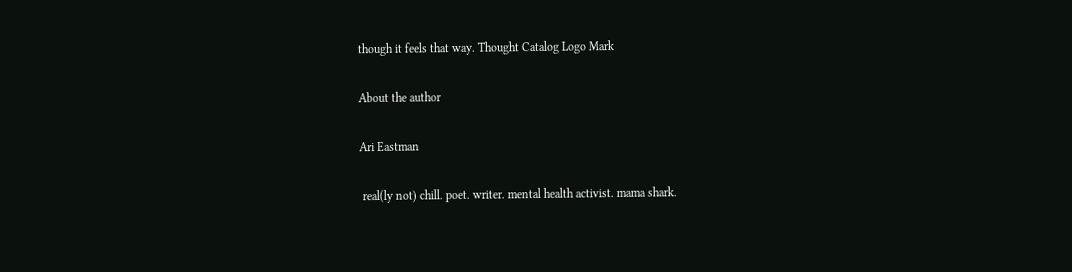though it feels that way. Thought Catalog Logo Mark

About the author

Ari Eastman

 real(ly not) chill. poet. writer. mental health activist. mama shark.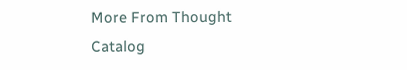More From Thought Catalog